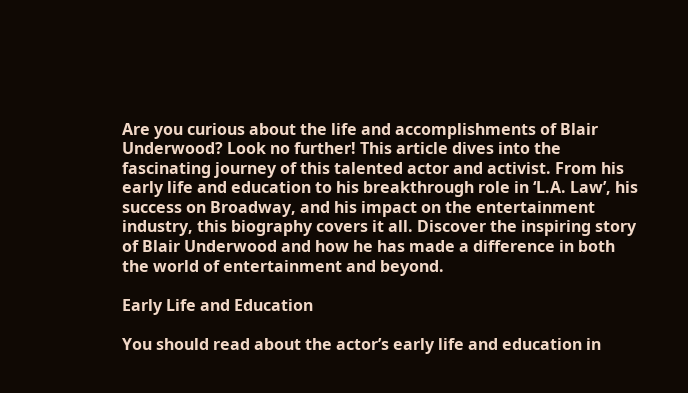Are you curious about the life and accomplishments of Blair Underwood? Look no further! This article dives into the fascinating journey of this talented actor and activist. From his early life and education to his breakthrough role in ‘L.A. Law’, his success on Broadway, and his impact on the entertainment industry, this biography covers it all. Discover the inspiring story of Blair Underwood and how he has made a difference in both the world of entertainment and beyond.

Early Life and Education

You should read about the actor’s early life and education in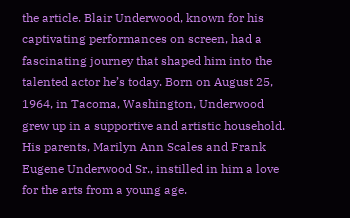the article. Blair Underwood, known for his captivating performances on screen, had a fascinating journey that shaped him into the talented actor he’s today. Born on August 25, 1964, in Tacoma, Washington, Underwood grew up in a supportive and artistic household. His parents, Marilyn Ann Scales and Frank Eugene Underwood Sr., instilled in him a love for the arts from a young age.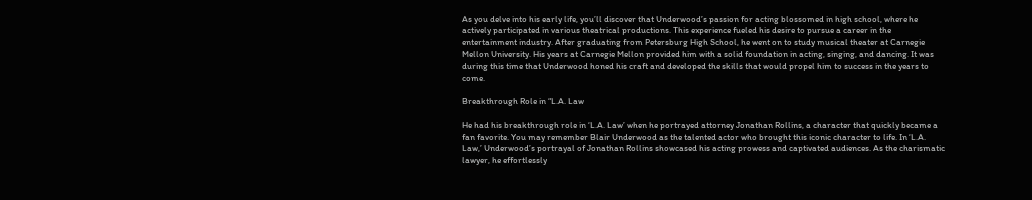As you delve into his early life, you’ll discover that Underwood’s passion for acting blossomed in high school, where he actively participated in various theatrical productions. This experience fueled his desire to pursue a career in the entertainment industry. After graduating from Petersburg High School, he went on to study musical theater at Carnegie Mellon University. His years at Carnegie Mellon provided him with a solid foundation in acting, singing, and dancing. It was during this time that Underwood honed his craft and developed the skills that would propel him to success in the years to come.

Breakthrough Role in “L.A. Law

He had his breakthrough role in ‘L.A. Law’ when he portrayed attorney Jonathan Rollins, a character that quickly became a fan favorite. You may remember Blair Underwood as the talented actor who brought this iconic character to life. In ‘L.A. Law,’ Underwood’s portrayal of Jonathan Rollins showcased his acting prowess and captivated audiences. As the charismatic lawyer, he effortlessly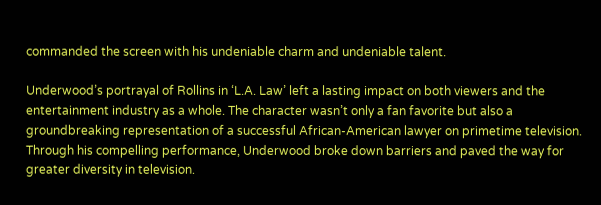commanded the screen with his undeniable charm and undeniable talent.

Underwood’s portrayal of Rollins in ‘L.A. Law’ left a lasting impact on both viewers and the entertainment industry as a whole. The character wasn’t only a fan favorite but also a groundbreaking representation of a successful African-American lawyer on primetime television. Through his compelling performance, Underwood broke down barriers and paved the way for greater diversity in television.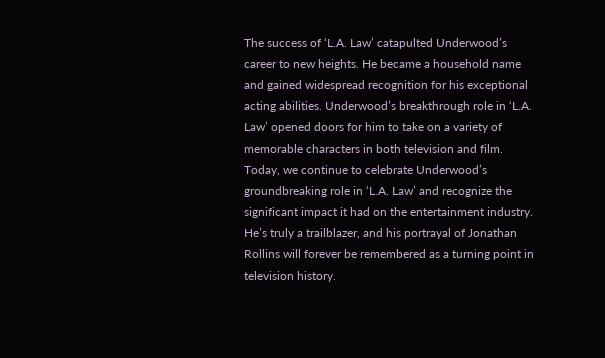The success of ‘L.A. Law’ catapulted Underwood’s career to new heights. He became a household name and gained widespread recognition for his exceptional acting abilities. Underwood’s breakthrough role in ‘L.A. Law’ opened doors for him to take on a variety of memorable characters in both television and film. Today, we continue to celebrate Underwood’s groundbreaking role in ‘L.A. Law’ and recognize the significant impact it had on the entertainment industry. He’s truly a trailblazer, and his portrayal of Jonathan Rollins will forever be remembered as a turning point in television history.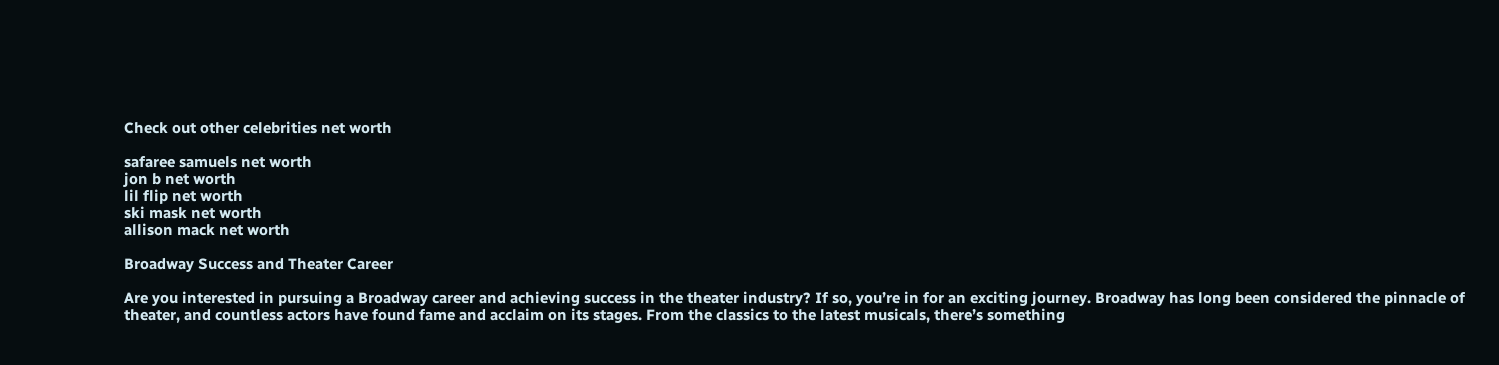Check out other celebrities net worth

safaree samuels net worth
jon b net worth
lil flip net worth
ski mask net worth
allison mack net worth

Broadway Success and Theater Career

Are you interested in pursuing a Broadway career and achieving success in the theater industry? If so, you’re in for an exciting journey. Broadway has long been considered the pinnacle of theater, and countless actors have found fame and acclaim on its stages. From the classics to the latest musicals, there’s something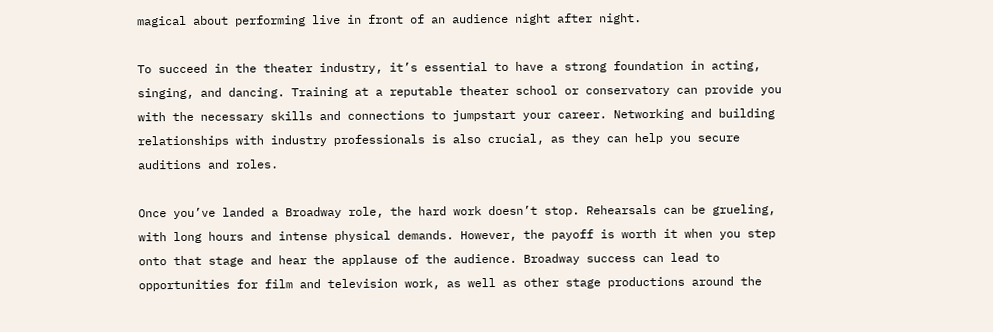magical about performing live in front of an audience night after night.

To succeed in the theater industry, it’s essential to have a strong foundation in acting, singing, and dancing. Training at a reputable theater school or conservatory can provide you with the necessary skills and connections to jumpstart your career. Networking and building relationships with industry professionals is also crucial, as they can help you secure auditions and roles.

Once you’ve landed a Broadway role, the hard work doesn’t stop. Rehearsals can be grueling, with long hours and intense physical demands. However, the payoff is worth it when you step onto that stage and hear the applause of the audience. Broadway success can lead to opportunities for film and television work, as well as other stage productions around the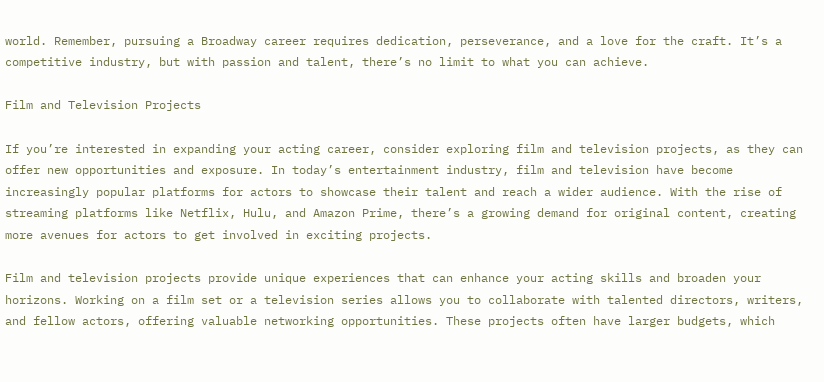world. Remember, pursuing a Broadway career requires dedication, perseverance, and a love for the craft. It’s a competitive industry, but with passion and talent, there’s no limit to what you can achieve.

Film and Television Projects

If you’re interested in expanding your acting career, consider exploring film and television projects, as they can offer new opportunities and exposure. In today’s entertainment industry, film and television have become increasingly popular platforms for actors to showcase their talent and reach a wider audience. With the rise of streaming platforms like Netflix, Hulu, and Amazon Prime, there’s a growing demand for original content, creating more avenues for actors to get involved in exciting projects.

Film and television projects provide unique experiences that can enhance your acting skills and broaden your horizons. Working on a film set or a television series allows you to collaborate with talented directors, writers, and fellow actors, offering valuable networking opportunities. These projects often have larger budgets, which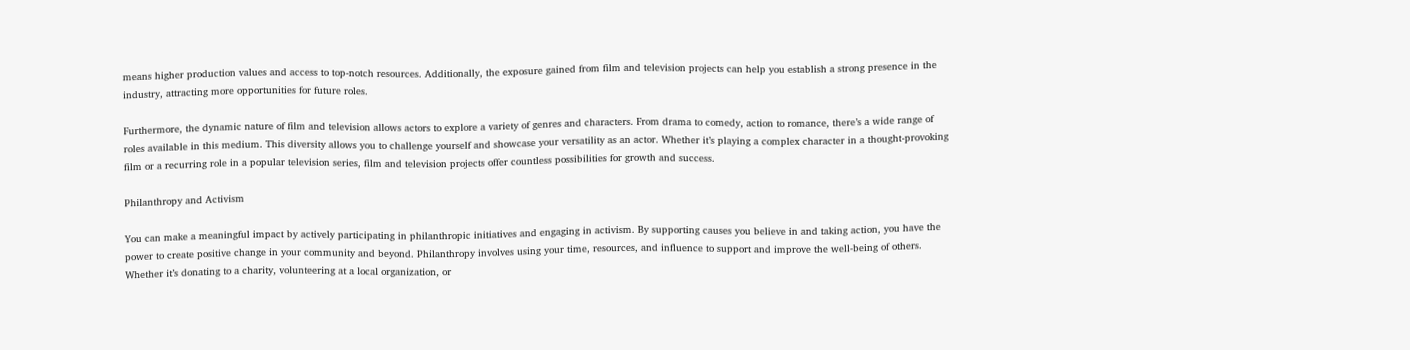means higher production values and access to top-notch resources. Additionally, the exposure gained from film and television projects can help you establish a strong presence in the industry, attracting more opportunities for future roles.

Furthermore, the dynamic nature of film and television allows actors to explore a variety of genres and characters. From drama to comedy, action to romance, there’s a wide range of roles available in this medium. This diversity allows you to challenge yourself and showcase your versatility as an actor. Whether it’s playing a complex character in a thought-provoking film or a recurring role in a popular television series, film and television projects offer countless possibilities for growth and success.

Philanthropy and Activism

You can make a meaningful impact by actively participating in philanthropic initiatives and engaging in activism. By supporting causes you believe in and taking action, you have the power to create positive change in your community and beyond. Philanthropy involves using your time, resources, and influence to support and improve the well-being of others. Whether it’s donating to a charity, volunteering at a local organization, or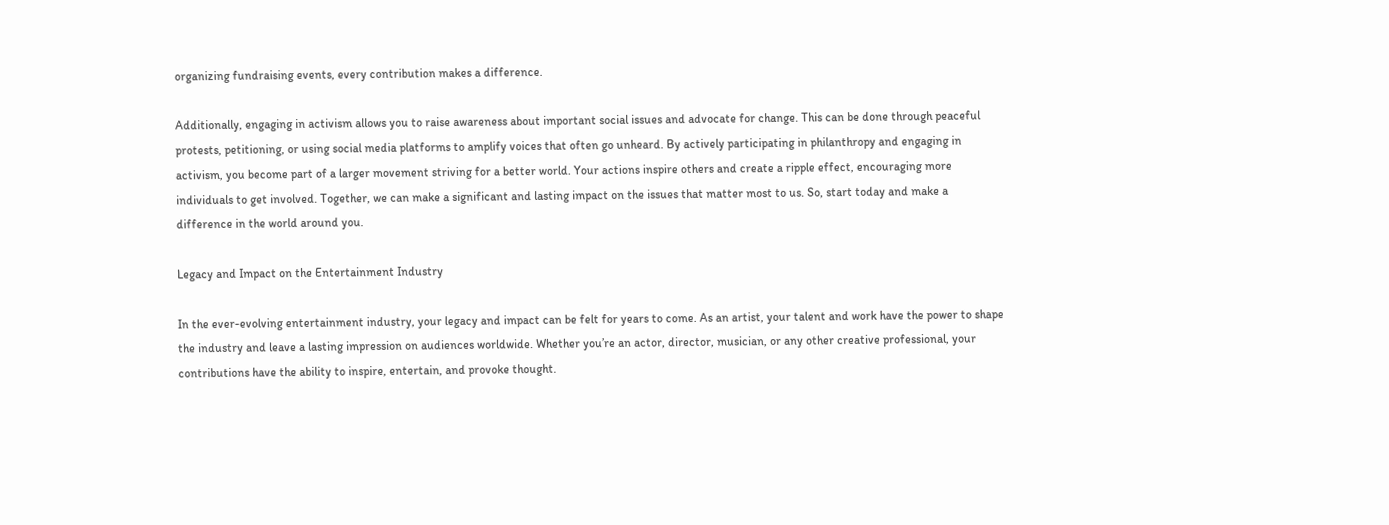organizing fundraising events, every contribution makes a difference.

Additionally, engaging in activism allows you to raise awareness about important social issues and advocate for change. This can be done through peaceful protests, petitioning, or using social media platforms to amplify voices that often go unheard. By actively participating in philanthropy and engaging in activism, you become part of a larger movement striving for a better world. Your actions inspire others and create a ripple effect, encouraging more individuals to get involved. Together, we can make a significant and lasting impact on the issues that matter most to us. So, start today and make a difference in the world around you.

Legacy and Impact on the Entertainment Industry

In the ever-evolving entertainment industry, your legacy and impact can be felt for years to come. As an artist, your talent and work have the power to shape the industry and leave a lasting impression on audiences worldwide. Whether you’re an actor, director, musician, or any other creative professional, your contributions have the ability to inspire, entertain, and provoke thought.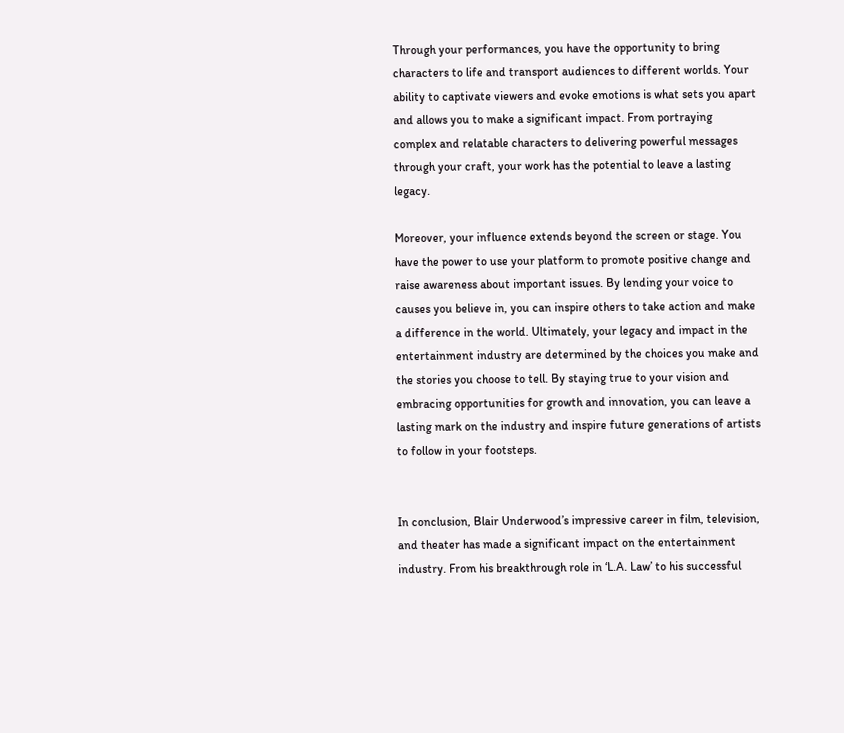Through your performances, you have the opportunity to bring characters to life and transport audiences to different worlds. Your ability to captivate viewers and evoke emotions is what sets you apart and allows you to make a significant impact. From portraying complex and relatable characters to delivering powerful messages through your craft, your work has the potential to leave a lasting legacy.

Moreover, your influence extends beyond the screen or stage. You have the power to use your platform to promote positive change and raise awareness about important issues. By lending your voice to causes you believe in, you can inspire others to take action and make a difference in the world. Ultimately, your legacy and impact in the entertainment industry are determined by the choices you make and the stories you choose to tell. By staying true to your vision and embracing opportunities for growth and innovation, you can leave a lasting mark on the industry and inspire future generations of artists to follow in your footsteps.


In conclusion, Blair Underwood’s impressive career in film, television, and theater has made a significant impact on the entertainment industry. From his breakthrough role in ‘L.A. Law’ to his successful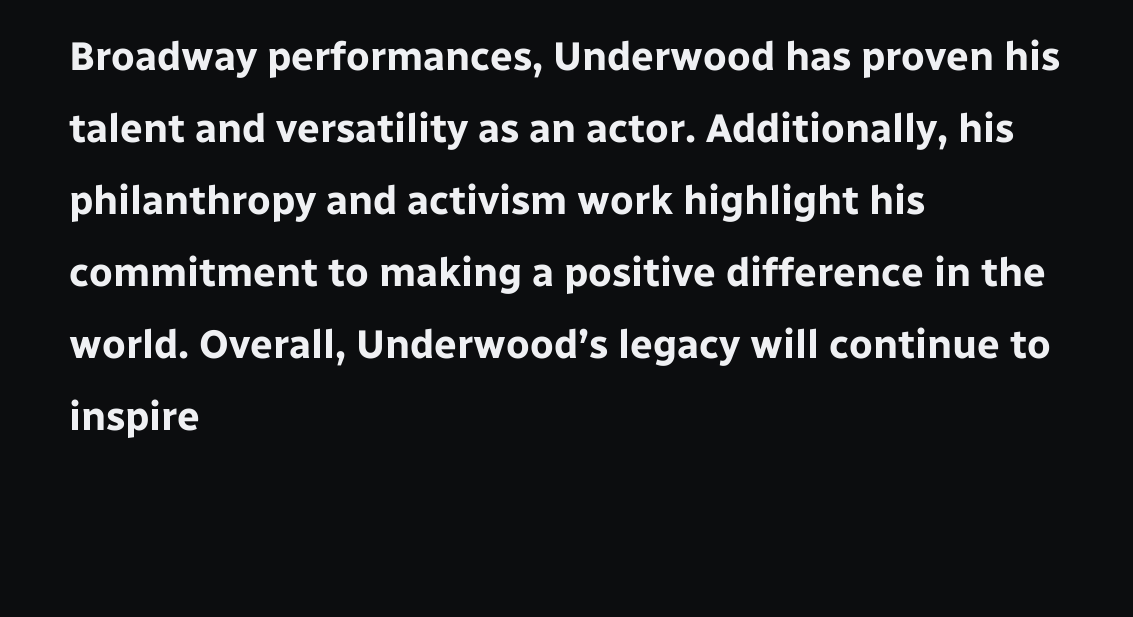Broadway performances, Underwood has proven his talent and versatility as an actor. Additionally, his philanthropy and activism work highlight his commitment to making a positive difference in the world. Overall, Underwood’s legacy will continue to inspire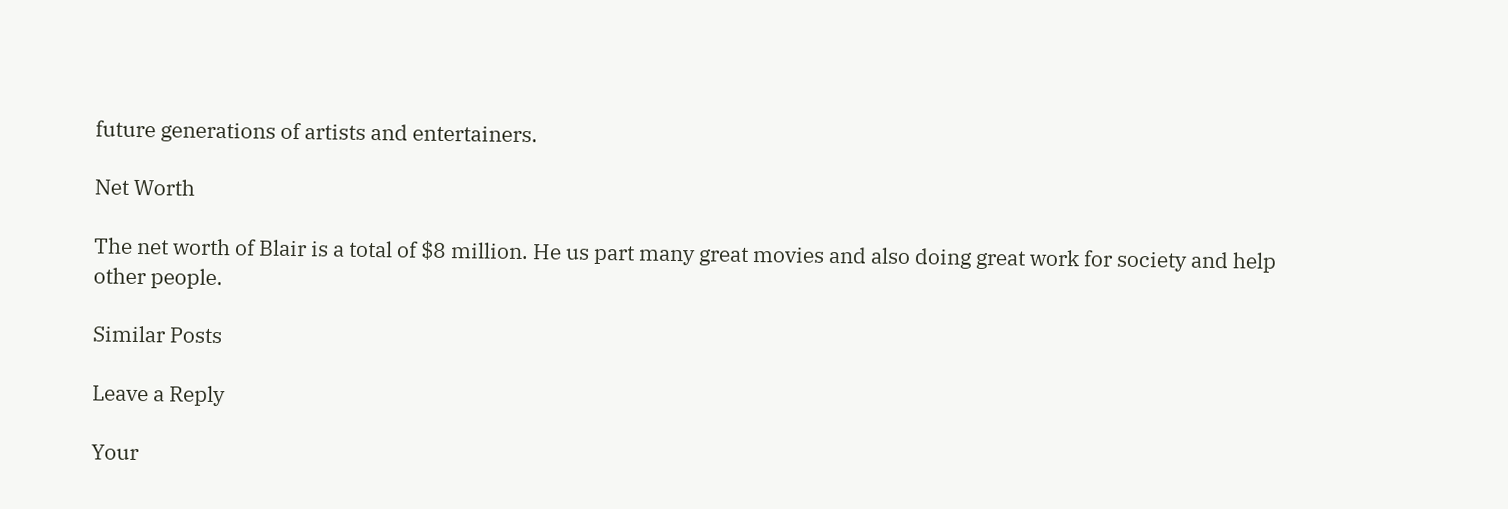future generations of artists and entertainers.

Net Worth

The net worth of Blair is a total of $8 million. He us part many great movies and also doing great work for society and help other people.

Similar Posts

Leave a Reply

Your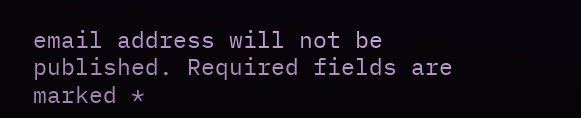email address will not be published. Required fields are marked *